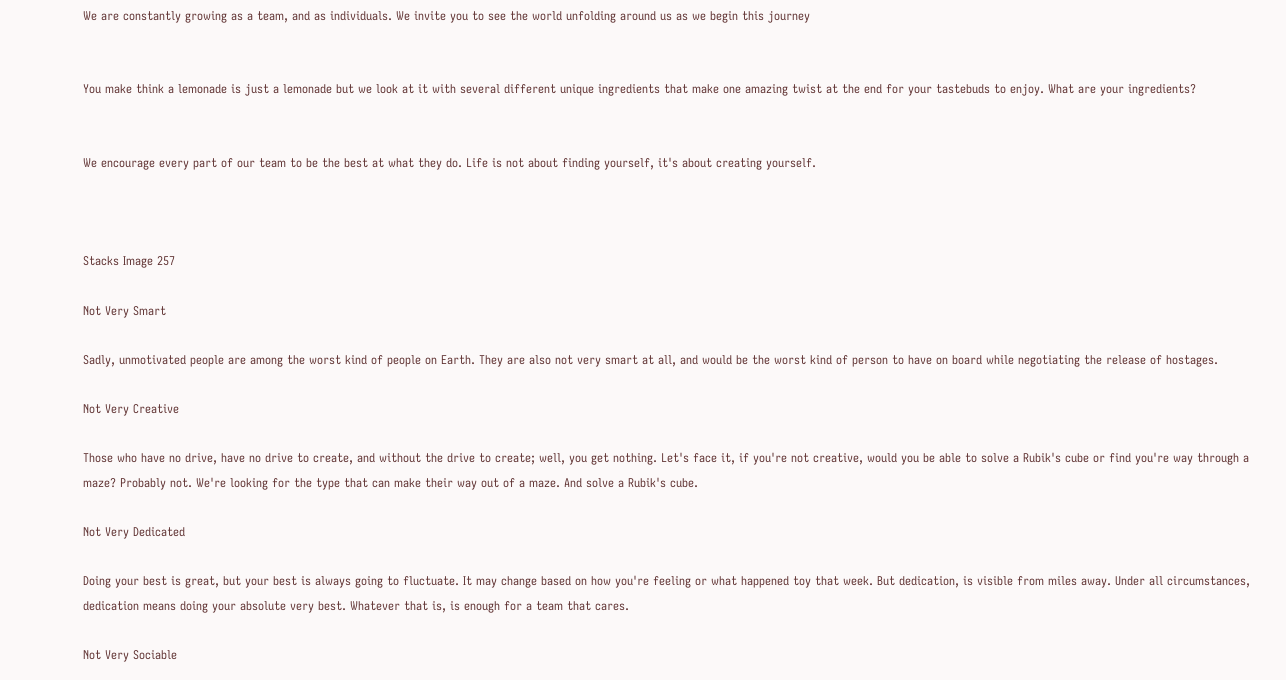We are constantly growing as a team, and as individuals. We invite you to see the world unfolding around us as we begin this journey


You make think a lemonade is just a lemonade but we look at it with several different unique ingredients that make one amazing twist at the end for your tastebuds to enjoy. What are your ingredients?


We encourage every part of our team to be the best at what they do. Life is not about finding yourself, it's about creating yourself.



Stacks Image 257

Not Very Smart

Sadly, unmotivated people are among the worst kind of people on Earth. They are also not very smart at all, and would be the worst kind of person to have on board while negotiating the release of hostages.

Not Very Creative

Those who have no drive, have no drive to create, and without the drive to create; well, you get nothing. Let's face it, if you're not creative, would you be able to solve a Rubik's cube or find you're way through a maze? Probably not. We're looking for the type that can make their way out of a maze. And solve a Rubik's cube.

Not Very Dedicated

Doing your best is great, but your best is always going to fluctuate. It may change based on how you're feeling or what happened toy that week. But dedication, is visible from miles away. Under all circumstances, dedication means doing your absolute very best. Whatever that is, is enough for a team that cares.

Not Very Sociable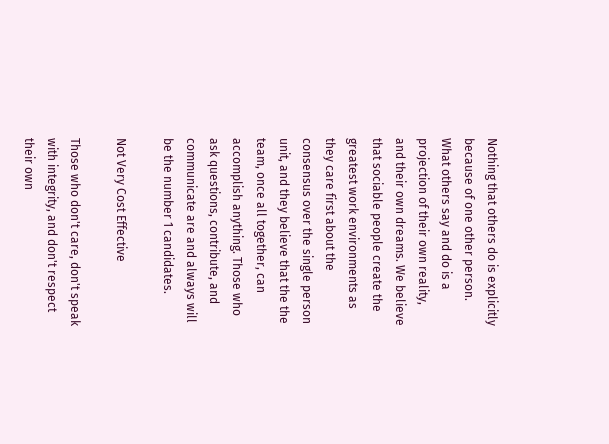Nothing that others do is explicitly because of one other person. What others say and do is a projection of their own reality, and their own dreams. We believe that sociable people create the greatest work environments as they care first about the consensus over the single person unit, and they believe that the the team, once all together, can accomplish anything. Those who ask questions, contribute, and communicate are and always will be the number 1 candidates.

Not Very Cost Effective

Those who don't care, don't speak with integrity, and don't respect their own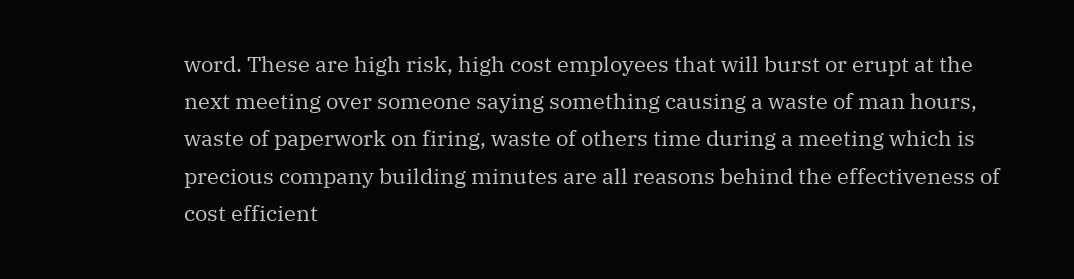word. These are high risk, high cost employees that will burst or erupt at the next meeting over someone saying something causing a waste of man hours, waste of paperwork on firing, waste of others time during a meeting which is precious company building minutes are all reasons behind the effectiveness of cost efficient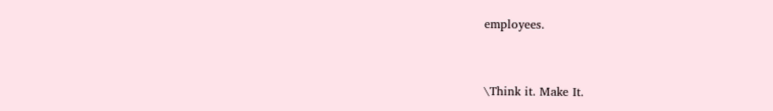employees.


\Think it. Make It.